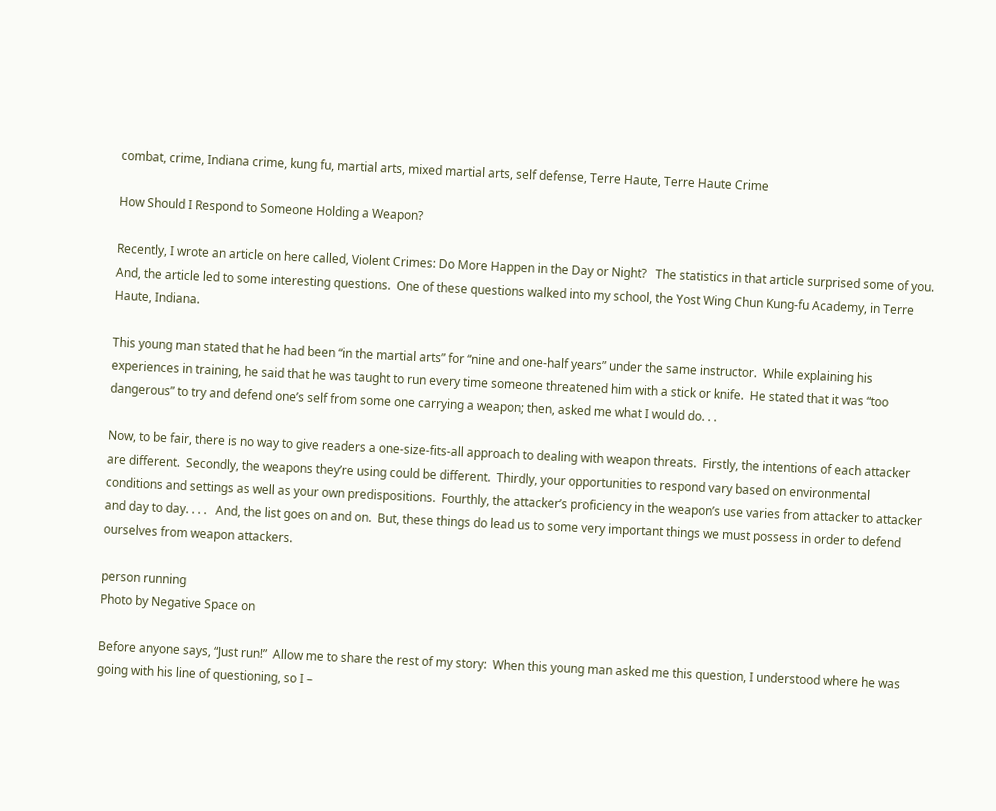combat, crime, Indiana crime, kung fu, martial arts, mixed martial arts, self defense, Terre Haute, Terre Haute Crime

How Should I Respond to Someone Holding a Weapon?

Recently, I wrote an article on here called, Violent Crimes: Do More Happen in the Day or Night?   The statistics in that article surprised some of you.  And, the article led to some interesting questions.  One of these questions walked into my school, the Yost Wing Chun Kung-fu Academy, in Terre Haute, Indiana.

This young man stated that he had been “in the martial arts” for “nine and one-half years” under the same instructor.  While explaining his experiences in training, he said that he was taught to run every time someone threatened him with a stick or knife.  He stated that it was “too dangerous” to try and defend one’s self from some one carrying a weapon; then, asked me what I would do. . .

Now, to be fair, there is no way to give readers a one-size-fits-all approach to dealing with weapon threats.  Firstly, the intentions of each attacker are different.  Secondly, the weapons they’re using could be different.  Thirdly, your opportunities to respond vary based on environmental conditions and settings as well as your own predispositions.  Fourthly, the attacker’s proficiency in the weapon’s use varies from attacker to attacker and day to day. . . .   And, the list goes on and on.  But, these things do lead us to some very important things we must possess in order to defend ourselves from weapon attackers.

person running
Photo by Negative Space on

Before anyone says, “Just run!”  Allow me to share the rest of my story:  When this young man asked me this question, I understood where he was going with his line of questioning, so I –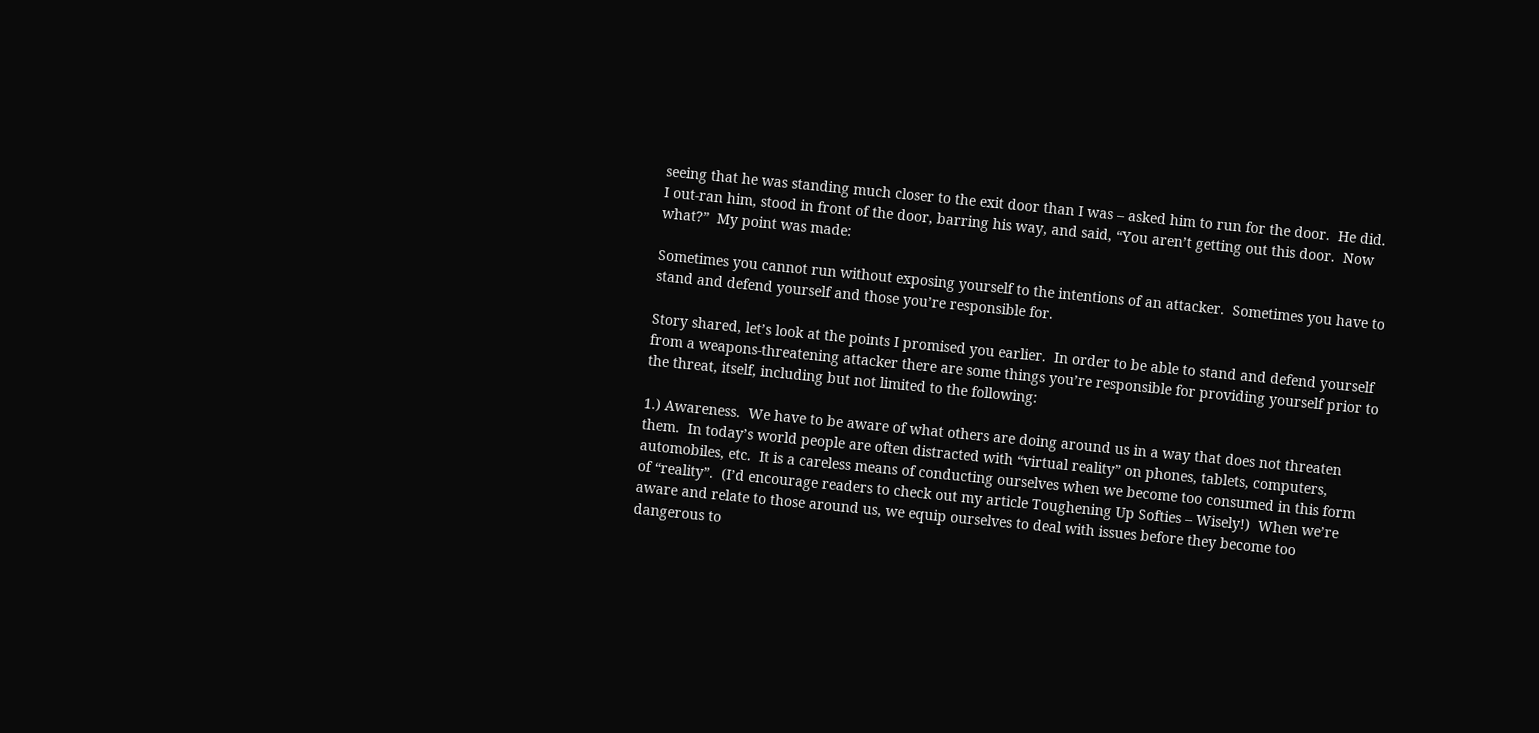seeing that he was standing much closer to the exit door than I was – asked him to run for the door.  He did.  I out-ran him, stood in front of the door, barring his way, and said, “You aren’t getting out this door.  Now what?”  My point was made:

Sometimes you cannot run without exposing yourself to the intentions of an attacker.  Sometimes you have to stand and defend yourself and those you’re responsible for.

Story shared, let’s look at the points I promised you earlier.  In order to be able to stand and defend yourself from a weapons-threatening attacker there are some things you’re responsible for providing yourself prior to the threat, itself, including but not limited to the following:

1.) Awareness.  We have to be aware of what others are doing around us in a way that does not threaten them.  In today’s world people are often distracted with “virtual reality” on phones, tablets, computers, automobiles, etc.  It is a careless means of conducting ourselves when we become too consumed in this form of “reality”.  (I’d encourage readers to check out my article Toughening Up Softies – Wisely!)  When we’re aware and relate to those around us, we equip ourselves to deal with issues before they become too dangerous to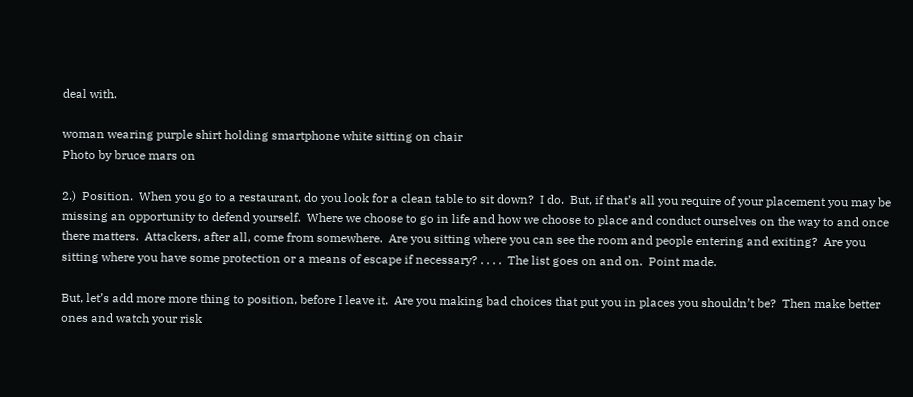deal with.

woman wearing purple shirt holding smartphone white sitting on chair
Photo by bruce mars on

2.)  Position.  When you go to a restaurant, do you look for a clean table to sit down?  I do.  But, if that’s all you require of your placement you may be missing an opportunity to defend yourself.  Where we choose to go in life and how we choose to place and conduct ourselves on the way to and once there matters.  Attackers, after all, come from somewhere.  Are you sitting where you can see the room and people entering and exiting?  Are you sitting where you have some protection or a means of escape if necessary? . . . .  The list goes on and on.  Point made.

But, let’s add more more thing to position, before I leave it.  Are you making bad choices that put you in places you shouldn’t be?  Then make better ones and watch your risk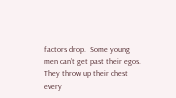factors drop.  Some young men can’t get past their egos.  They throw up their chest every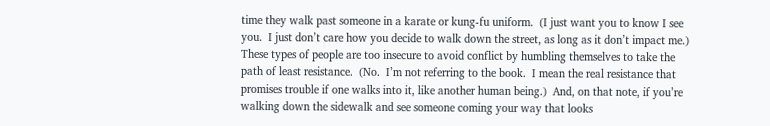time they walk past someone in a karate or kung-fu uniform.  (I just want you to know I see you.  I just don’t care how you decide to walk down the street, as long as it don’t impact me.)  These types of people are too insecure to avoid conflict by humbling themselves to take the path of least resistance.  (No.  I’m not referring to the book.  I mean the real resistance that promises trouble if one walks into it, like another human being.)  And, on that note, if you’re walking down the sidewalk and see someone coming your way that looks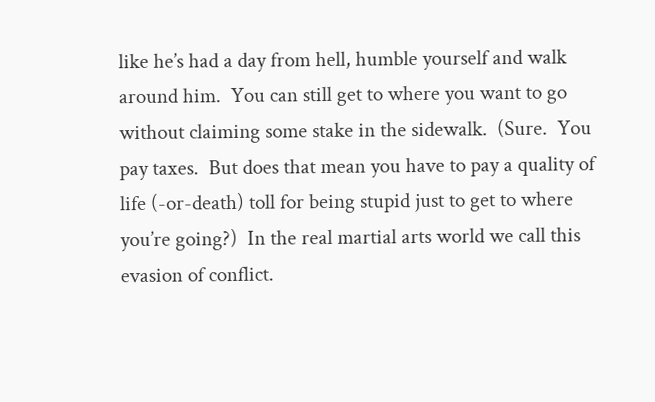like he’s had a day from hell, humble yourself and walk around him.  You can still get to where you want to go without claiming some stake in the sidewalk.  (Sure.  You pay taxes.  But does that mean you have to pay a quality of life (-or-death) toll for being stupid just to get to where you’re going?)  In the real martial arts world we call this evasion of conflict.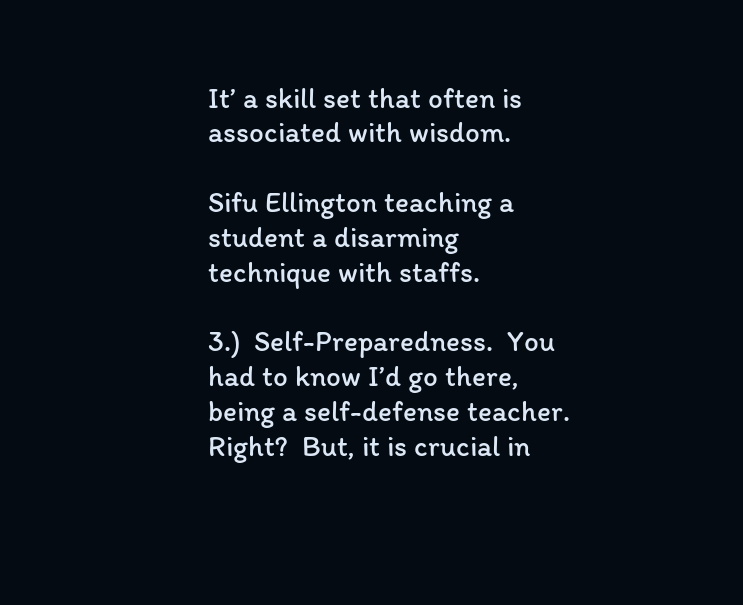It’ a skill set that often is associated with wisdom.

Sifu Ellington teaching a student a disarming technique with staffs.

3.)  Self-Preparedness.  You had to know I’d go there, being a self-defense teacher.  Right?  But, it is crucial in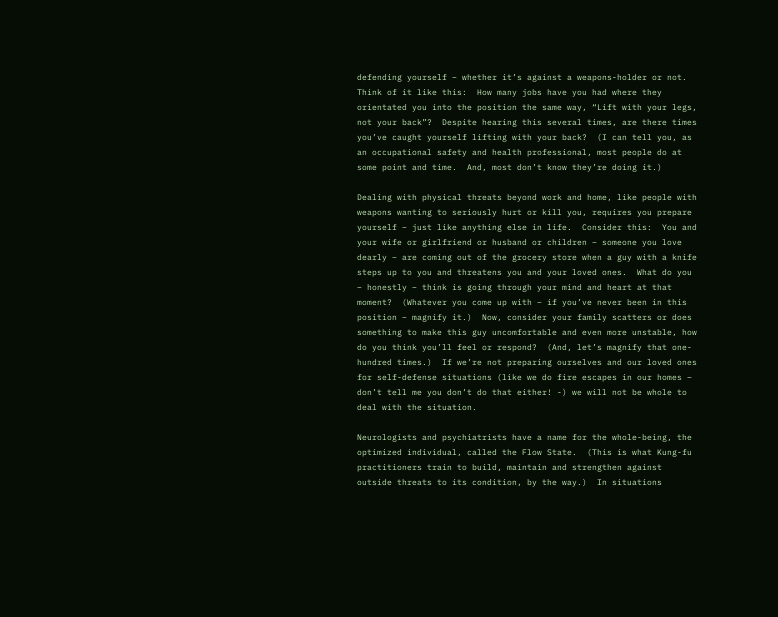defending yourself – whether it’s against a weapons-holder or not.  Think of it like this:  How many jobs have you had where they orientated you into the position the same way, “Lift with your legs, not your back”?  Despite hearing this several times, are there times you’ve caught yourself lifting with your back?  (I can tell you, as an occupational safety and health professional, most people do at some point and time.  And, most don’t know they’re doing it.)

Dealing with physical threats beyond work and home, like people with weapons wanting to seriously hurt or kill you, requires you prepare yourself – just like anything else in life.  Consider this:  You and your wife or girlfriend or husband or children – someone you love dearly – are coming out of the grocery store when a guy with a knife steps up to you and threatens you and your loved ones.  What do you – honestly – think is going through your mind and heart at that moment?  (Whatever you come up with – if you’ve never been in this position – magnify it.)  Now, consider your family scatters or does something to make this guy uncomfortable and even more unstable, how do you think you’ll feel or respond?  (And, let’s magnify that one-hundred times.)  If we’re not preparing ourselves and our loved ones for self-defense situations (like we do fire escapes in our homes – don’t tell me you don’t do that either! -) we will not be whole to deal with the situation.

Neurologists and psychiatrists have a name for the whole-being, the optimized individual, called the Flow State.  (This is what Kung-fu practitioners train to build, maintain and strengthen against outside threats to its condition, by the way.)  In situations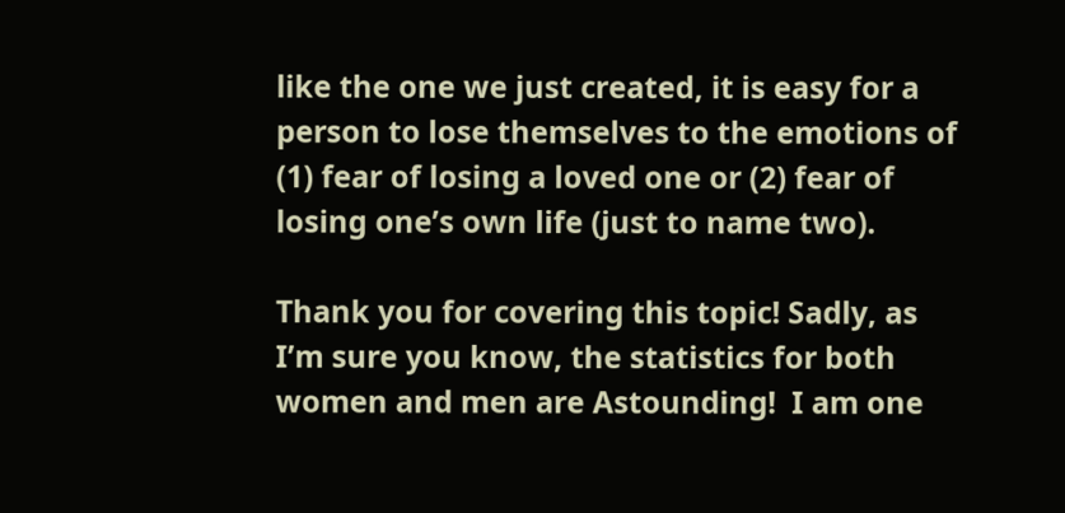like the one we just created, it is easy for a person to lose themselves to the emotions of (1) fear of losing a loved one or (2) fear of losing one’s own life (just to name two).

Thank you for covering this topic! Sadly, as I’m sure you know, the statistics for both women and men are Astounding!  I am one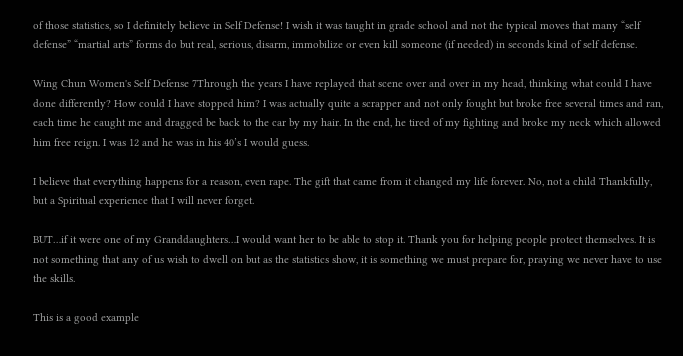of those statistics, so I definitely believe in Self Defense! I wish it was taught in grade school and not the typical moves that many “self defense” “martial arts” forms do but real, serious, disarm, immobilize or even kill someone (if needed) in seconds kind of self defense.

Wing Chun Women's Self Defense 7Through the years I have replayed that scene over and over in my head, thinking what could I have done differently? How could I have stopped him? I was actually quite a scrapper and not only fought but broke free several times and ran, each time he caught me and dragged be back to the car by my hair. In the end, he tired of my fighting and broke my neck which allowed him free reign. I was 12 and he was in his 40’s I would guess.

I believe that everything happens for a reason, even rape. The gift that came from it changed my life forever. No, not a child Thankfully, but a Spiritual experience that I will never forget.

BUT…if it were one of my Granddaughters…I would want her to be able to stop it. Thank you for helping people protect themselves. It is not something that any of us wish to dwell on but as the statistics show, it is something we must prepare for, praying we never have to use the skills.

This is a good example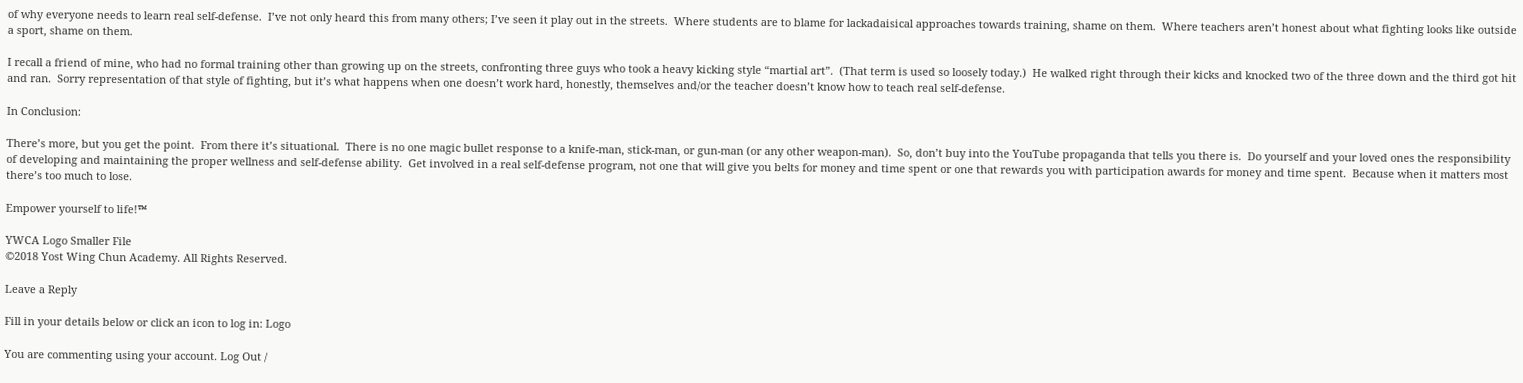of why everyone needs to learn real self-defense.  I’ve not only heard this from many others; I’ve seen it play out in the streets.  Where students are to blame for lackadaisical approaches towards training, shame on them.  Where teachers aren’t honest about what fighting looks like outside a sport, shame on them.

I recall a friend of mine, who had no formal training other than growing up on the streets, confronting three guys who took a heavy kicking style “martial art”.  (That term is used so loosely today.)  He walked right through their kicks and knocked two of the three down and the third got hit and ran.  Sorry representation of that style of fighting, but it’s what happens when one doesn’t work hard, honestly, themselves and/or the teacher doesn’t know how to teach real self-defense.

In Conclusion:

There’s more, but you get the point.  From there it’s situational.  There is no one magic bullet response to a knife-man, stick-man, or gun-man (or any other weapon-man).  So, don’t buy into the YouTube propaganda that tells you there is.  Do yourself and your loved ones the responsibility of developing and maintaining the proper wellness and self-defense ability.  Get involved in a real self-defense program, not one that will give you belts for money and time spent or one that rewards you with participation awards for money and time spent.  Because when it matters most there’s too much to lose.

Empower yourself to life!™

YWCA Logo Smaller File
©2018 Yost Wing Chun Academy. All Rights Reserved.

Leave a Reply

Fill in your details below or click an icon to log in: Logo

You are commenting using your account. Log Out /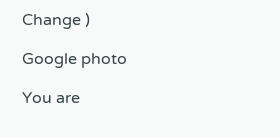Change )

Google photo

You are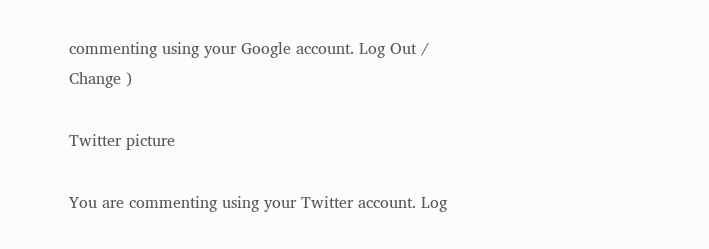commenting using your Google account. Log Out /  Change )

Twitter picture

You are commenting using your Twitter account. Log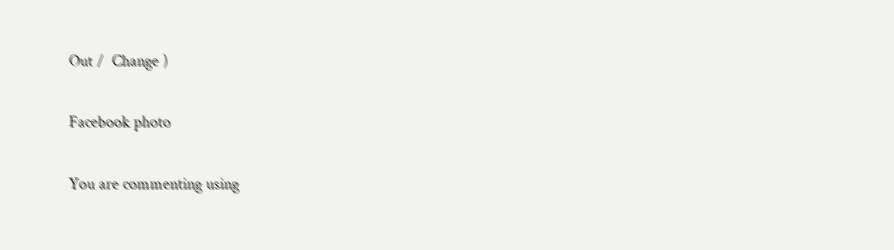Out /  Change )

Facebook photo

You are commenting using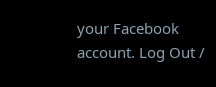your Facebook account. Log Out /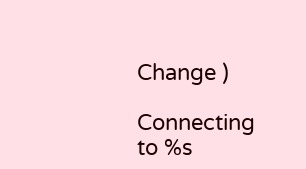Change )

Connecting to %s